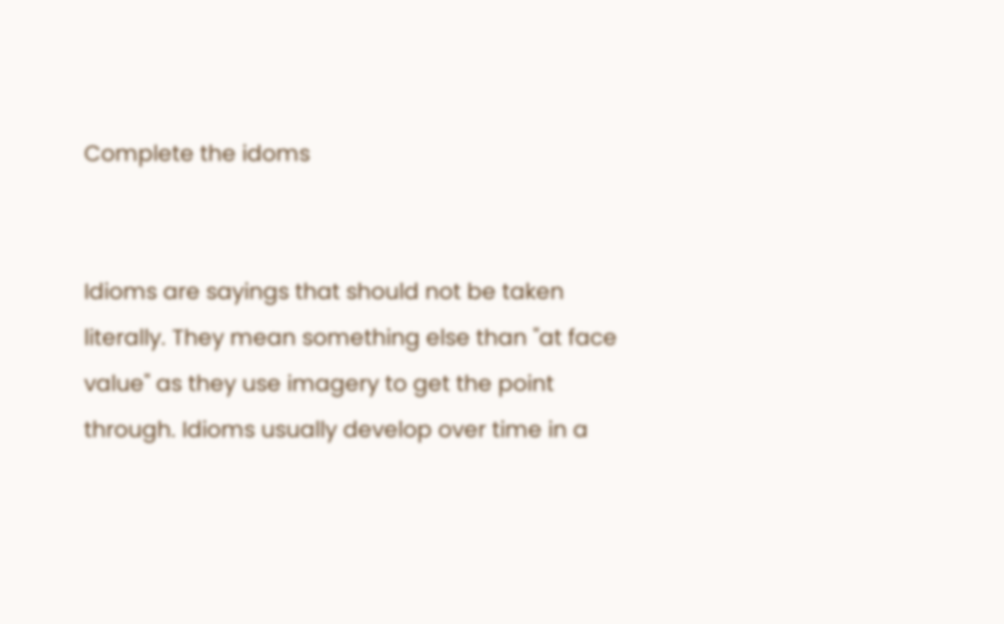Complete the idoms


Idioms are sayings that should not be taken literally. They mean something else than "at face value" as they use imagery to get the point through. Idioms usually develop over time in a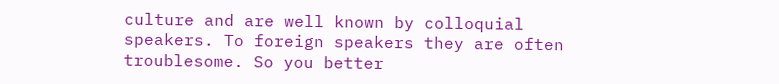culture and are well known by colloquial speakers. To foreign speakers they are often troublesome. So you better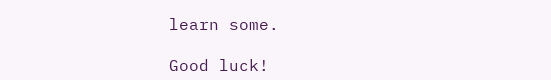learn some.

Good luck!